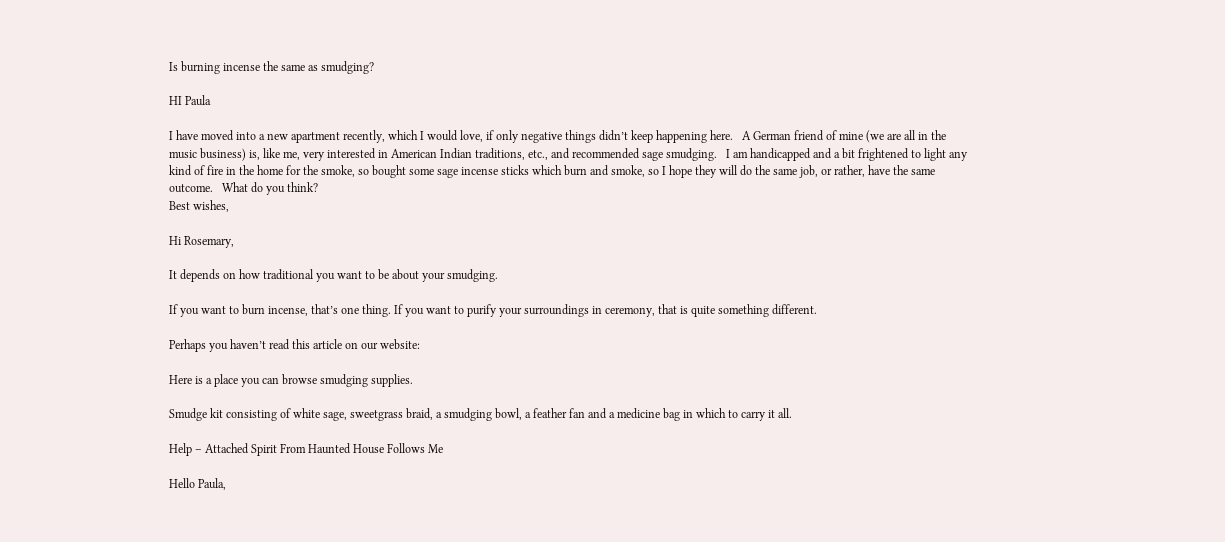Is burning incense the same as smudging?

HI Paula

I have moved into a new apartment recently, which I would love, if only negative things didn’t keep happening here.   A German friend of mine (we are all in the music business) is, like me, very interested in American Indian traditions, etc., and recommended sage smudging.   I am handicapped and a bit frightened to light any kind of fire in the home for the smoke, so bought some sage incense sticks which burn and smoke, so I hope they will do the same job, or rather, have the same outcome.   What do you think?
Best wishes,

Hi Rosemary,

It depends on how traditional you want to be about your smudging.

If you want to burn incense, that’s one thing. If you want to purify your surroundings in ceremony, that is quite something different.

Perhaps you haven’t read this article on our website:

Here is a place you can browse smudging supplies.

Smudge kit consisting of white sage, sweetgrass braid, a smudging bowl, a feather fan and a medicine bag in which to carry it all.

Help – Attached Spirit From Haunted House Follows Me

Hello Paula,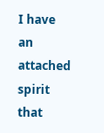I have an attached spirit  that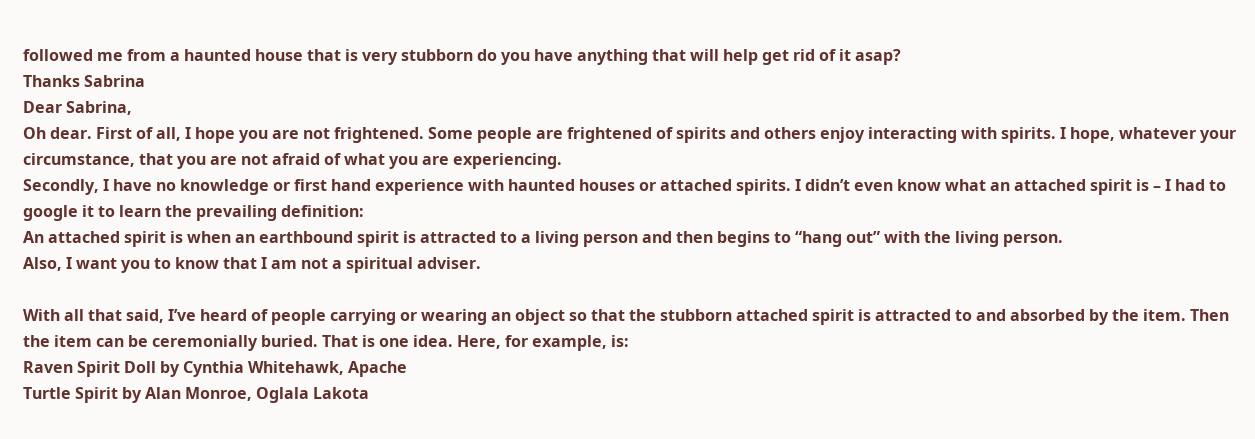followed me from a haunted house that is very stubborn do you have anything that will help get rid of it asap?
Thanks Sabrina
Dear Sabrina,
Oh dear. First of all, I hope you are not frightened. Some people are frightened of spirits and others enjoy interacting with spirits. I hope, whatever your circumstance, that you are not afraid of what you are experiencing.
Secondly, I have no knowledge or first hand experience with haunted houses or attached spirits. I didn’t even know what an attached spirit is – I had to google it to learn the prevailing definition:
An attached spirit is when an earthbound spirit is attracted to a living person and then begins to “hang out” with the living person.
Also, I want you to know that I am not a spiritual adviser.

With all that said, I’ve heard of people carrying or wearing an object so that the stubborn attached spirit is attracted to and absorbed by the item. Then the item can be ceremonially buried. That is one idea. Here, for example, is:
Raven Spirit Doll by Cynthia Whitehawk, Apache
Turtle Spirit by Alan Monroe, Oglala Lakota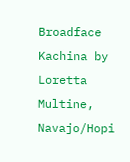Broadface Kachina by Loretta Multine, Navajo/Hopi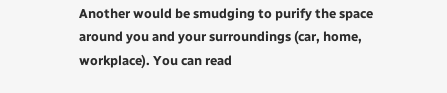Another would be smudging to purify the space around you and your surroundings (car, home, workplace). You can read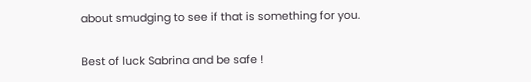about smudging to see if that is something for you.

Best of luck Sabrina and be safe !